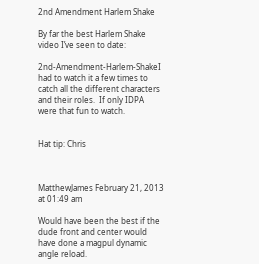2nd Amendment Harlem Shake

By far the best Harlem Shake video I’ve seen to date:

2nd-Amendment-Harlem-ShakeI had to watch it a few times to catch all the different characters and their roles.  If only IDPA were that fun to watch.


Hat tip: Chris



MatthewJames February 21, 2013 at 01:49 am

Would have been the best if the dude front and center would have done a magpul dynamic angle reload.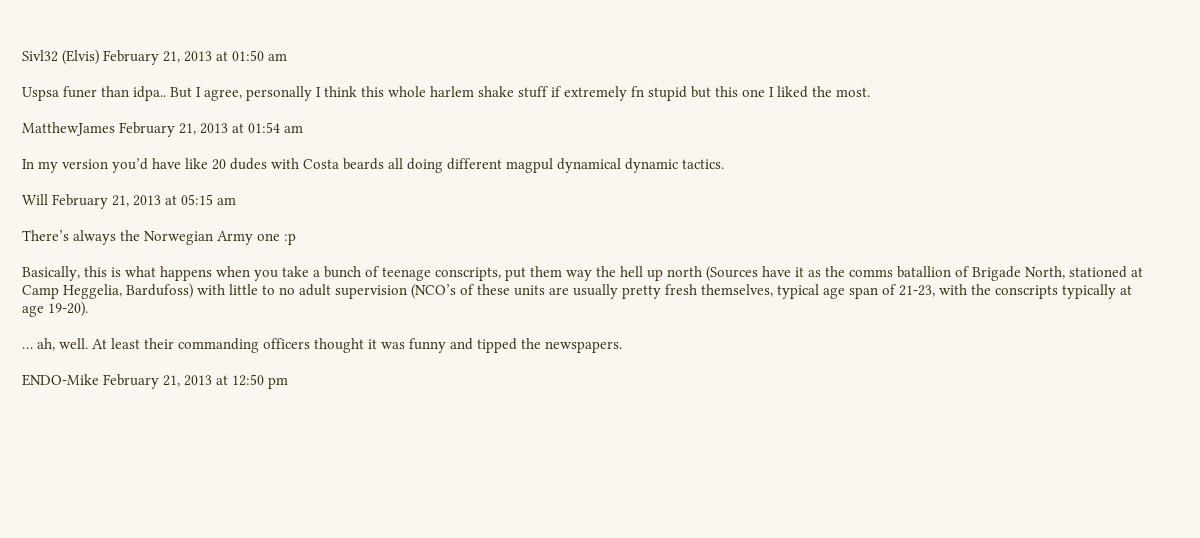Sivl32 (Elvis) February 21, 2013 at 01:50 am

Uspsa funer than idpa.. But I agree, personally I think this whole harlem shake stuff if extremely fn stupid but this one I liked the most.

MatthewJames February 21, 2013 at 01:54 am

In my version you’d have like 20 dudes with Costa beards all doing different magpul dynamical dynamic tactics.

Will February 21, 2013 at 05:15 am

There’s always the Norwegian Army one :p

Basically, this is what happens when you take a bunch of teenage conscripts, put them way the hell up north (Sources have it as the comms batallion of Brigade North, stationed at Camp Heggelia, Bardufoss) with little to no adult supervision (NCO’s of these units are usually pretty fresh themselves, typical age span of 21-23, with the conscripts typically at age 19-20).

… ah, well. At least their commanding officers thought it was funny and tipped the newspapers.

ENDO-Mike February 21, 2013 at 12:50 pm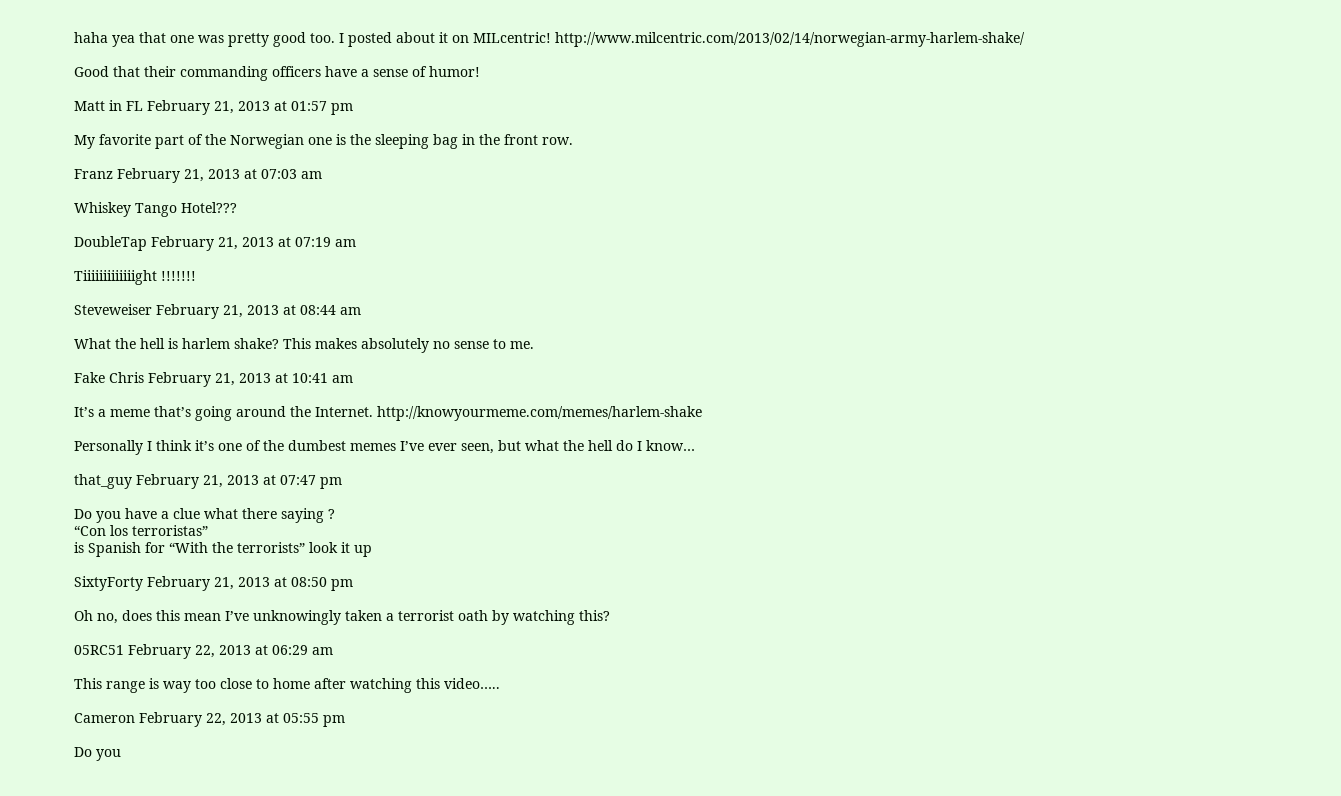haha yea that one was pretty good too. I posted about it on MILcentric! http://www.milcentric.com/2013/02/14/norwegian-army-harlem-shake/

Good that their commanding officers have a sense of humor!

Matt in FL February 21, 2013 at 01:57 pm

My favorite part of the Norwegian one is the sleeping bag in the front row.

Franz February 21, 2013 at 07:03 am

Whiskey Tango Hotel???

DoubleTap February 21, 2013 at 07:19 am

Tiiiiiiiiiiiiight !!!!!!!

Steveweiser February 21, 2013 at 08:44 am

What the hell is harlem shake? This makes absolutely no sense to me.

Fake Chris February 21, 2013 at 10:41 am

It’s a meme that’s going around the Internet. http://knowyourmeme.com/memes/harlem-shake

Personally I think it’s one of the dumbest memes I’ve ever seen, but what the hell do I know…

that_guy February 21, 2013 at 07:47 pm

Do you have a clue what there saying ?
“Con los terroristas”
is Spanish for “With the terrorists” look it up

SixtyForty February 21, 2013 at 08:50 pm

Oh no, does this mean I’ve unknowingly taken a terrorist oath by watching this?

05RC51 February 22, 2013 at 06:29 am

This range is way too close to home after watching this video…..

Cameron February 22, 2013 at 05:55 pm

Do you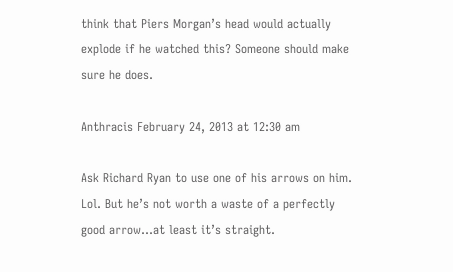think that Piers Morgan’s head would actually explode if he watched this? Someone should make sure he does.

Anthracis February 24, 2013 at 12:30 am

Ask Richard Ryan to use one of his arrows on him. Lol. But he’s not worth a waste of a perfectly good arrow…at least it’s straight.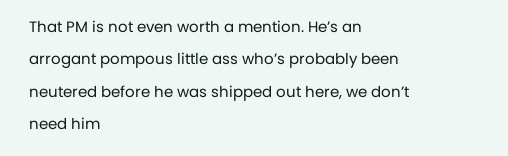That PM is not even worth a mention. He’s an arrogant pompous little ass who’s probably been neutered before he was shipped out here, we don’t need him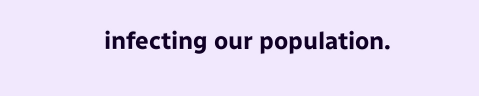infecting our population.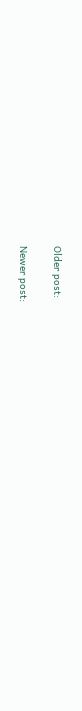Older post:

Newer post: